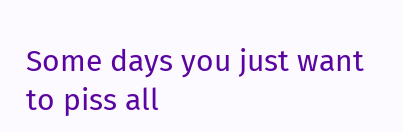Some days you just want to piss all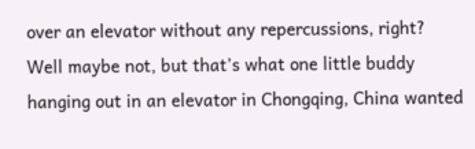over an elevator without any repercussions, right? Well maybe not, but that’s what one little buddy hanging out in an elevator in Chongqing, China wanted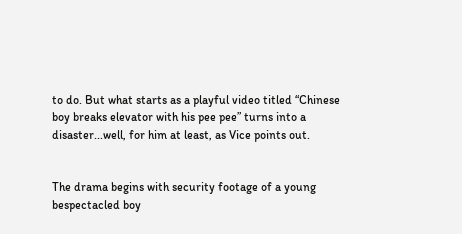to do. But what starts as a playful video titled “Chinese boy breaks elevator with his pee pee” turns into a disaster...well, for him at least, as Vice points out.


The drama begins with security footage of a young bespectacled boy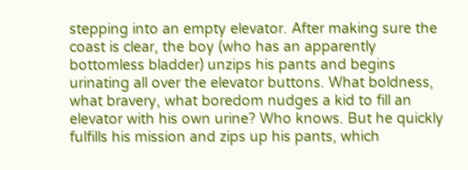stepping into an empty elevator. After making sure the coast is clear, the boy (who has an apparently bottomless bladder) unzips his pants and begins urinating all over the elevator buttons. What boldness, what bravery, what boredom nudges a kid to fill an elevator with his own urine? Who knows. But he quickly fulfills his mission and zips up his pants, which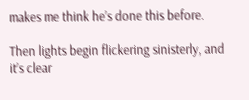makes me think he’s done this before.

Then lights begin flickering sinisterly, and it’s clear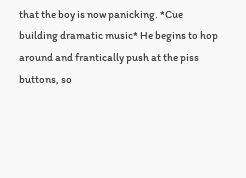that the boy is now panicking. *Cue building dramatic music* He begins to hop around and frantically push at the piss buttons, so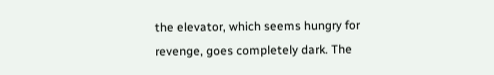the elevator, which seems hungry for revenge, goes completely dark. The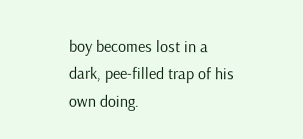boy becomes lost in a dark, pee-filled trap of his own doing.